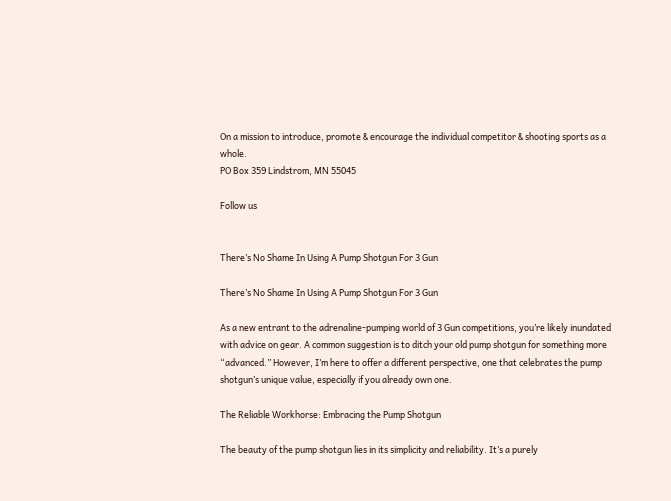On a mission to introduce, promote & encourage the individual competitor & shooting sports as a whole.
PO Box 359 Lindstrom, MN 55045

Follow us


There’s No Shame In Using A Pump Shotgun For 3 Gun

There’s No Shame In Using A Pump Shotgun For 3 Gun

As a new entrant to the adrenaline-pumping world of 3 Gun competitions, you’re likely inundated with advice on gear. A common suggestion is to ditch your old pump shotgun for something more “advanced.” However, I’m here to offer a different perspective, one that celebrates the pump shotgun’s unique value, especially if you already own one.

The Reliable Workhorse: Embracing the Pump Shotgun

The beauty of the pump shotgun lies in its simplicity and reliability. It’s a purely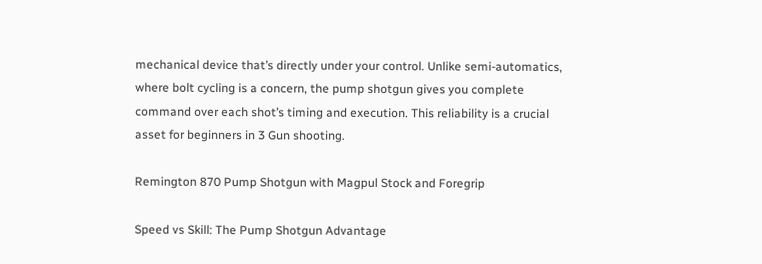mechanical device that’s directly under your control. Unlike semi-automatics, where bolt cycling is a concern, the pump shotgun gives you complete command over each shot’s timing and execution. This reliability is a crucial asset for beginners in 3 Gun shooting.

Remington 870 Pump Shotgun with Magpul Stock and Foregrip

Speed vs Skill: The Pump Shotgun Advantage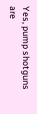Yes, pump shotguns are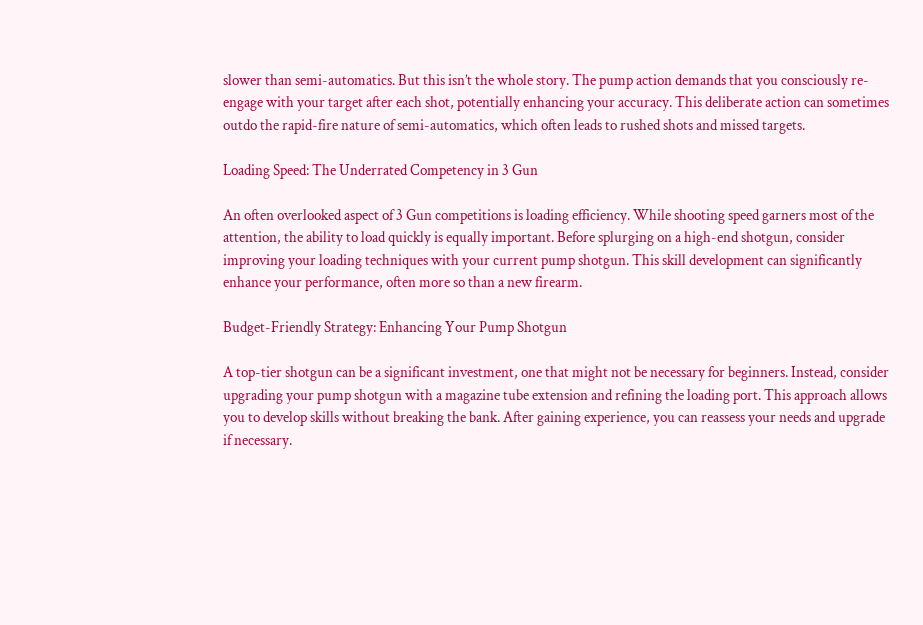slower than semi-automatics. But this isn’t the whole story. The pump action demands that you consciously re-engage with your target after each shot, potentially enhancing your accuracy. This deliberate action can sometimes outdo the rapid-fire nature of semi-automatics, which often leads to rushed shots and missed targets.

Loading Speed: The Underrated Competency in 3 Gun

An often overlooked aspect of 3 Gun competitions is loading efficiency. While shooting speed garners most of the attention, the ability to load quickly is equally important. Before splurging on a high-end shotgun, consider improving your loading techniques with your current pump shotgun. This skill development can significantly enhance your performance, often more so than a new firearm.

Budget-Friendly Strategy: Enhancing Your Pump Shotgun

A top-tier shotgun can be a significant investment, one that might not be necessary for beginners. Instead, consider upgrading your pump shotgun with a magazine tube extension and refining the loading port. This approach allows you to develop skills without breaking the bank. After gaining experience, you can reassess your needs and upgrade if necessary.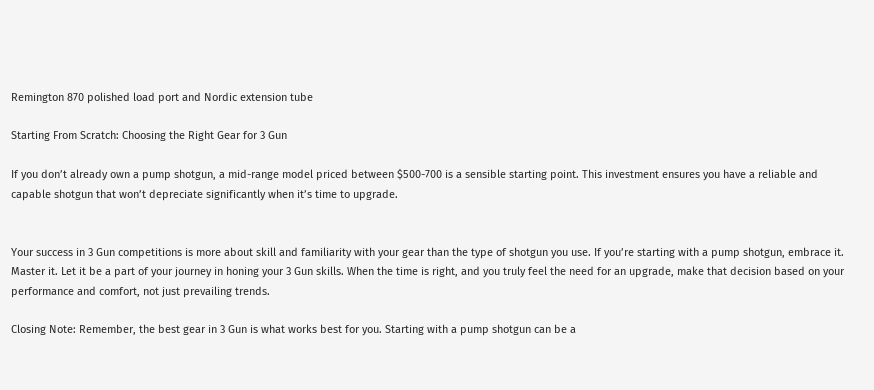Remington 870 polished load port and Nordic extension tube

Starting From Scratch: Choosing the Right Gear for 3 Gun

If you don’t already own a pump shotgun, a mid-range model priced between $500-700 is a sensible starting point. This investment ensures you have a reliable and capable shotgun that won’t depreciate significantly when it’s time to upgrade.


Your success in 3 Gun competitions is more about skill and familiarity with your gear than the type of shotgun you use. If you’re starting with a pump shotgun, embrace it. Master it. Let it be a part of your journey in honing your 3 Gun skills. When the time is right, and you truly feel the need for an upgrade, make that decision based on your performance and comfort, not just prevailing trends.

Closing Note: Remember, the best gear in 3 Gun is what works best for you. Starting with a pump shotgun can be a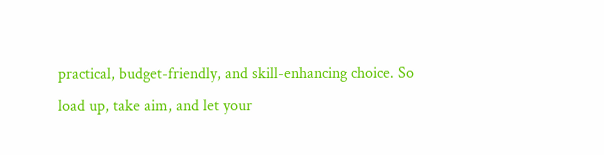practical, budget-friendly, and skill-enhancing choice. So load up, take aim, and let your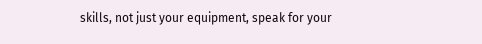skills, not just your equipment, speak for your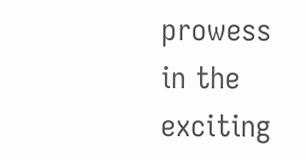prowess in the exciting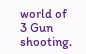world of 3 Gun shooting.